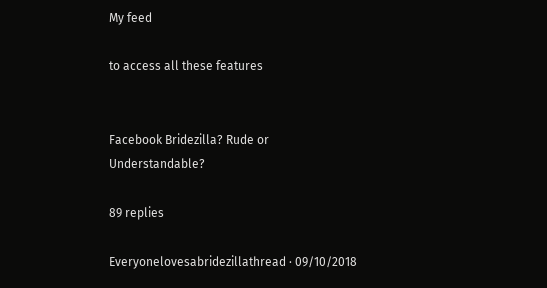My feed

to access all these features


Facebook Bridezilla? Rude or Understandable?

89 replies

Everyonelovesabridezillathread · 09/10/2018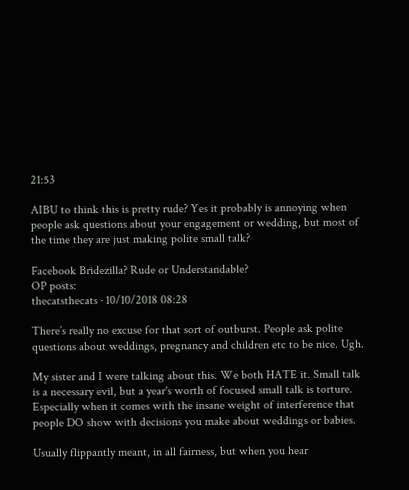21:53

AIBU to think this is pretty rude? Yes it probably is annoying when people ask questions about your engagement or wedding, but most of the time they are just making polite small talk?

Facebook Bridezilla? Rude or Understandable?
OP posts:
thecatsthecats · 10/10/2018 08:28

There’s really no excuse for that sort of outburst. People ask polite questions about weddings, pregnancy and children etc to be nice. Ugh.

My sister and I were talking about this. We both HATE it. Small talk is a necessary evil, but a year's worth of focused small talk is torture. Especially when it comes with the insane weight of interference that people DO show with decisions you make about weddings or babies.

Usually flippantly meant, in all fairness, but when you hear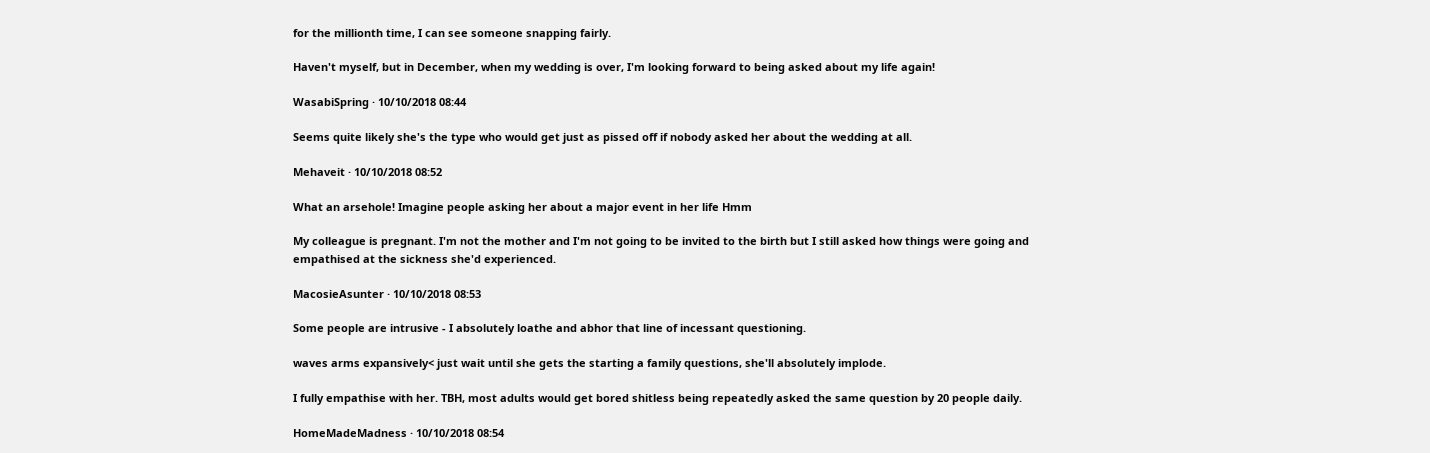for the millionth time, I can see someone snapping fairly.

Haven't myself, but in December, when my wedding is over, I'm looking forward to being asked about my life again!

WasabiSpring · 10/10/2018 08:44

Seems quite likely she's the type who would get just as pissed off if nobody asked her about the wedding at all.

Mehaveit · 10/10/2018 08:52

What an arsehole! Imagine people asking her about a major event in her life Hmm

My colleague is pregnant. I'm not the mother and I'm not going to be invited to the birth but I still asked how things were going and empathised at the sickness she'd experienced.

MacosieAsunter · 10/10/2018 08:53

Some people are intrusive - I absolutely loathe and abhor that line of incessant questioning.

waves arms expansively< just wait until she gets the starting a family questions, she'll absolutely implode.

I fully empathise with her. TBH, most adults would get bored shitless being repeatedly asked the same question by 20 people daily.

HomeMadeMadness · 10/10/2018 08:54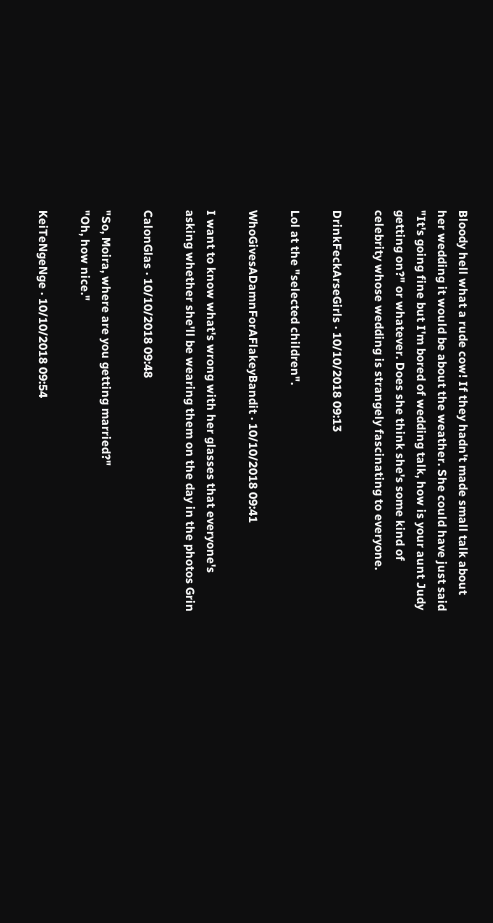Bloody hell what a rude cow! If they hadn't made small talk about her wedding it would be about the weather. She could have just said "It's going fine but I'm bored of wedding talk, how is your aunt Judy getting on?" or whatever. Does she think she's some kind of celebrity whose wedding is strangely fascinating to everyone.

DrinkFeckArseGirls · 10/10/2018 09:13

Lol at the "selected children".

WhoGivesADamnForAFlakeyBandit · 10/10/2018 09:41

I want to know what's wrong with her glasses that everyone's asking whether she'll be wearing them on the day in the photos Grin

CalonGlas · 10/10/2018 09:48

"So, Moira, where are you getting married?"
"Oh, how nice."

KeiTeNgeNge · 10/10/2018 09:54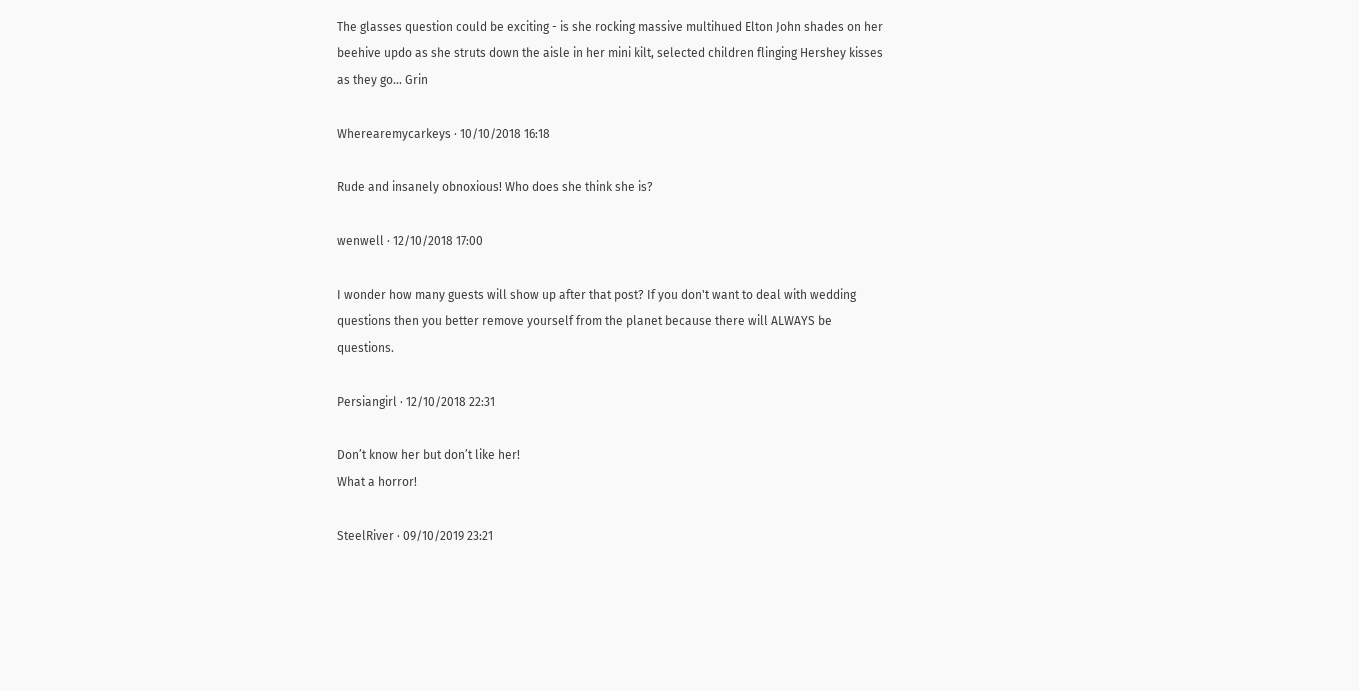The glasses question could be exciting - is she rocking massive multihued Elton John shades on her beehive updo as she struts down the aisle in her mini kilt, selected children flinging Hershey kisses as they go... Grin

Wherearemycarkeys · 10/10/2018 16:18

Rude and insanely obnoxious! Who does she think she is?

wenwell · 12/10/2018 17:00

I wonder how many guests will show up after that post? If you don't want to deal with wedding questions then you better remove yourself from the planet because there will ALWAYS be questions.

Persiangirl · 12/10/2018 22:31

Don’t know her but don’t like her!
What a horror!

SteelRiver · 09/10/2019 23:21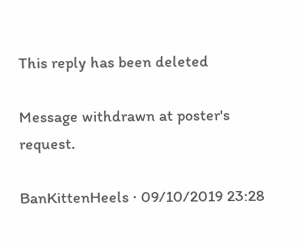This reply has been deleted

Message withdrawn at poster's request.

BanKittenHeels · 09/10/2019 23:28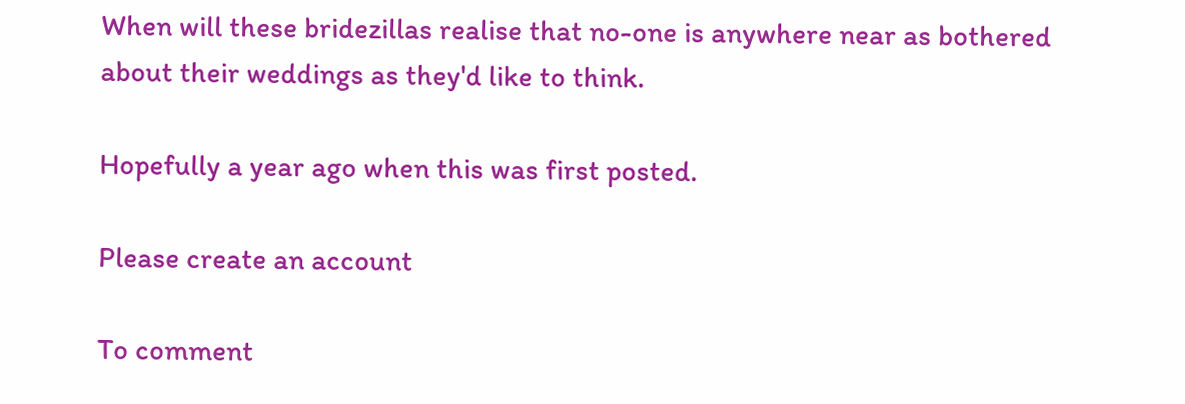When will these bridezillas realise that no-one is anywhere near as bothered about their weddings as they'd like to think.

Hopefully a year ago when this was first posted.

Please create an account

To comment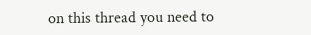on this thread you need to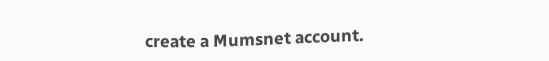create a Mumsnet account.